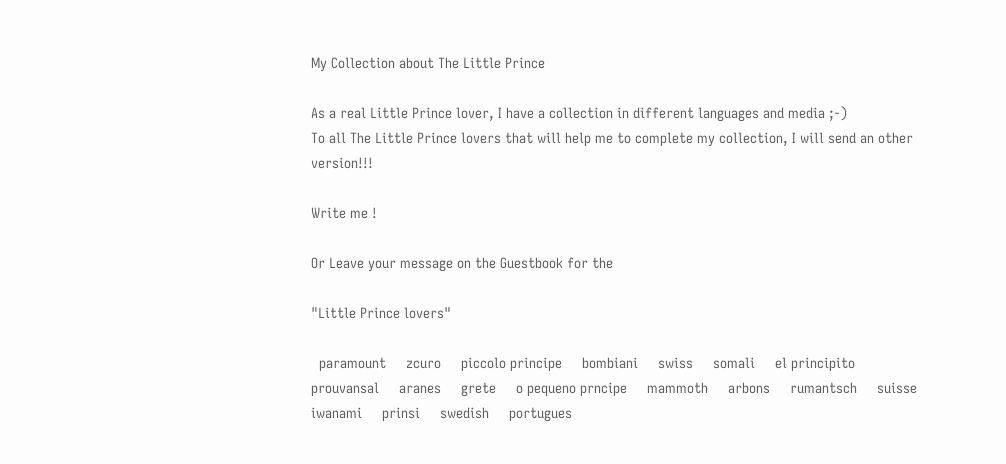My Collection about The Little Prince

As a real Little Prince lover, I have a collection in different languages and media ;-)
To all The Little Prince lovers that will help me to complete my collection, I will send an other version!!!

Write me !

Or Leave your message on the Guestbook for the

"Little Prince lovers"

  paramount     zcuro     piccolo principe     bombiani     swiss     somali     el principito     prouvansal     aranes     grete     o pequeno prncipe     mammoth     arbons     rumantsch     suisse     iwanami     prinsi     swedish     portugues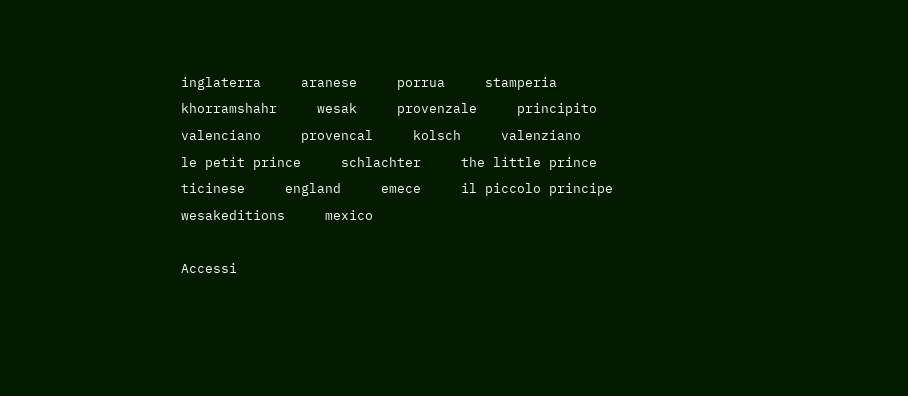inglaterra     aranese     porrua     stamperia     khorramshahr     wesak     provenzale     principito     valenciano     provencal     kolsch     valenziano     le petit prince     schlachter     the little prince     ticinese     england     emece     il piccolo principe     wesakeditions     mexico

Accessi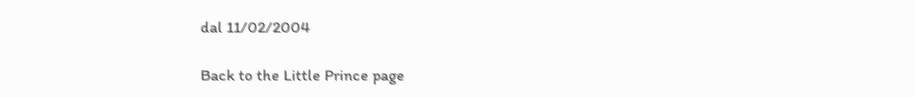dal 11/02/2004

Back to the Little Prince page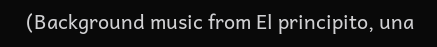(Background music from El principito, una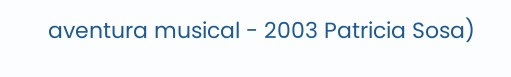aventura musical - 2003 Patricia Sosa)